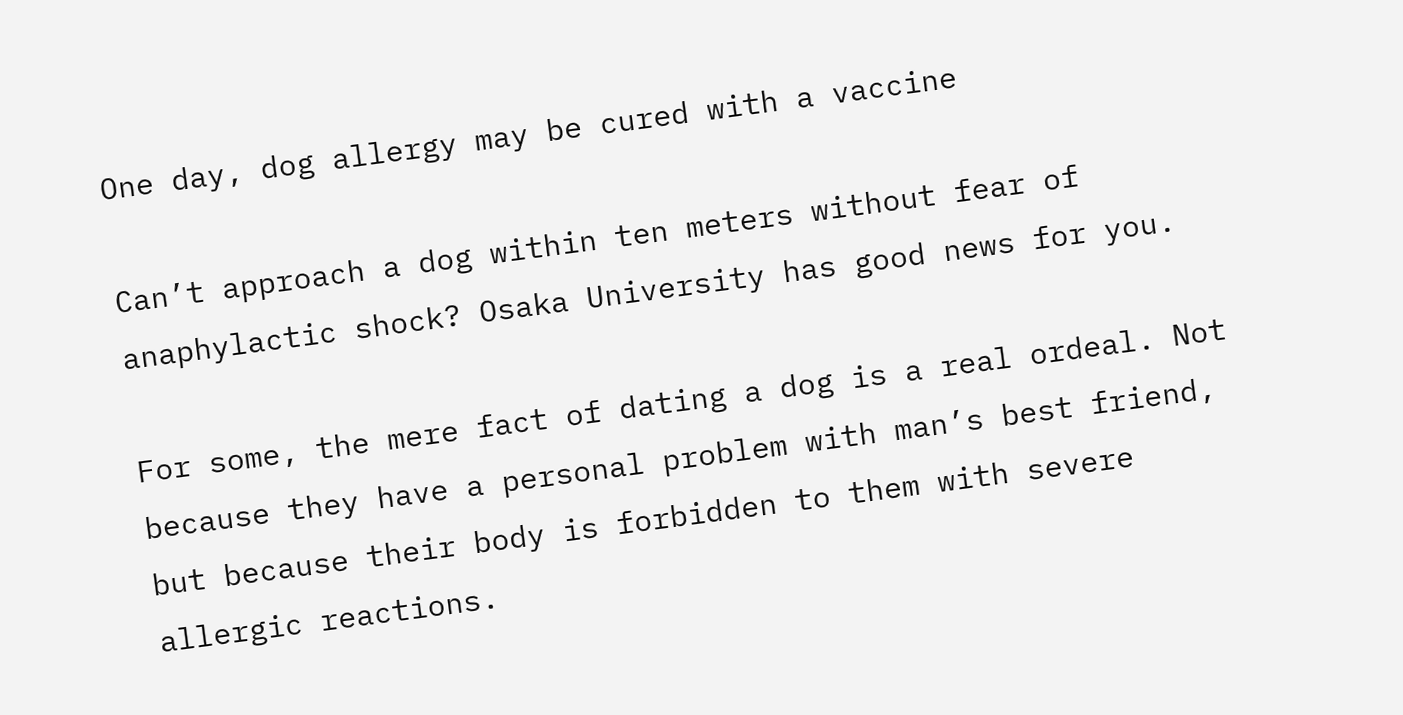One day, dog allergy may be cured with a vaccine

Can’t approach a dog within ten meters without fear of anaphylactic shock? Osaka University has good news for you.

For some, the mere fact of dating a dog is a real ordeal. Not because they have a personal problem with man’s best friend, but because their body is forbidden to them with severe allergic reactions.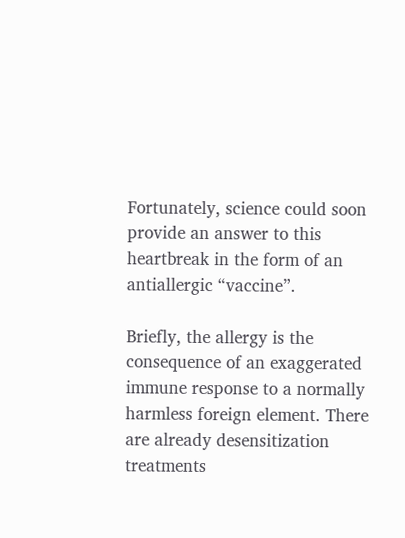Fortunately, science could soon provide an answer to this heartbreak in the form of an antiallergic “vaccine”.

Briefly, the allergy is the consequence of an exaggerated immune response to a normally harmless foreign element. There are already desensitization treatments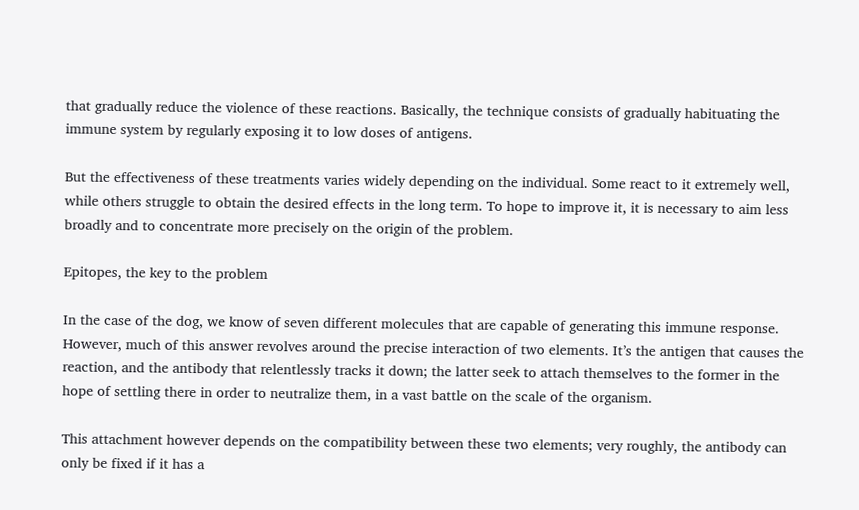that gradually reduce the violence of these reactions. Basically, the technique consists of gradually habituating the immune system by regularly exposing it to low doses of antigens.

But the effectiveness of these treatments varies widely depending on the individual. Some react to it extremely well, while others struggle to obtain the desired effects in the long term. To hope to improve it, it is necessary to aim less broadly and to concentrate more precisely on the origin of the problem.

Epitopes, the key to the problem

In the case of the dog, we know of seven different molecules that are capable of generating this immune response. However, much of this answer revolves around the precise interaction of two elements. It’s the antigen that causes the reaction, and the antibody that relentlessly tracks it down; the latter seek to attach themselves to the former in the hope of settling there in order to neutralize them, in a vast battle on the scale of the organism.

This attachment however depends on the compatibility between these two elements; very roughly, the antibody can only be fixed if it has a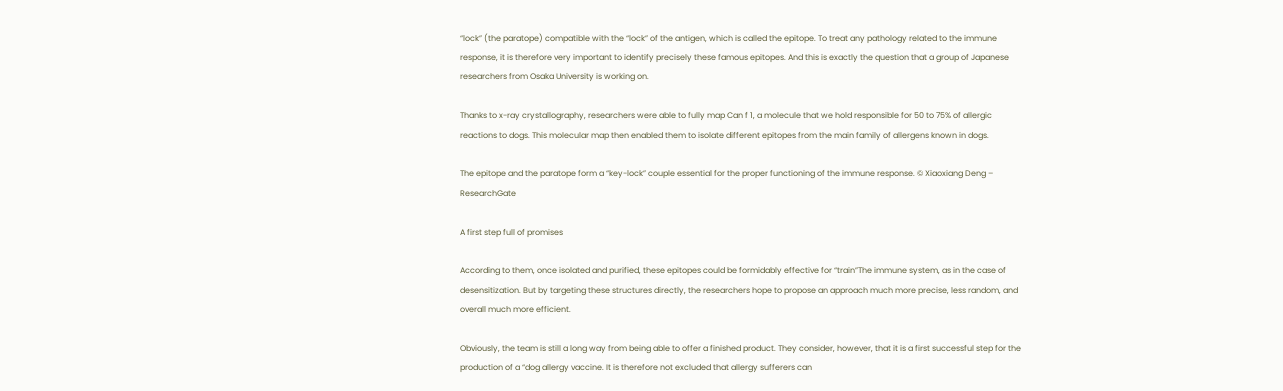“lock” (the paratope) compatible with the “lock” of the antigen, which is called the epitope. To treat any pathology related to the immune response, it is therefore very important to identify precisely these famous epitopes. And this is exactly the question that a group of Japanese researchers from Osaka University is working on.

Thanks to x-ray crystallography, researchers were able to fully map Can f 1, a molecule that we hold responsible for 50 to 75% of allergic reactions to dogs. This molecular map then enabled them to isolate different epitopes from the main family of allergens known in dogs.

The epitope and the paratope form a “key-lock” couple essential for the proper functioning of the immune response. © Xiaoxiang Deng – ResearchGate

A first step full of promises

According to them, once isolated and purified, these epitopes could be formidably effective for “train”The immune system, as in the case of desensitization. But by targeting these structures directly, the researchers hope to propose an approach much more precise, less random, and overall much more efficient.

Obviously, the team is still a long way from being able to offer a finished product. They consider, however, that it is a first successful step for the production of a “dog allergy vaccine. It is therefore not excluded that allergy sufferers can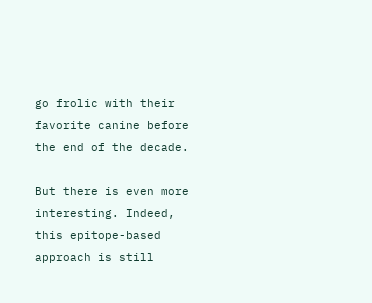go frolic with their favorite canine before the end of the decade.

But there is even more interesting. Indeed, this epitope-based approach is still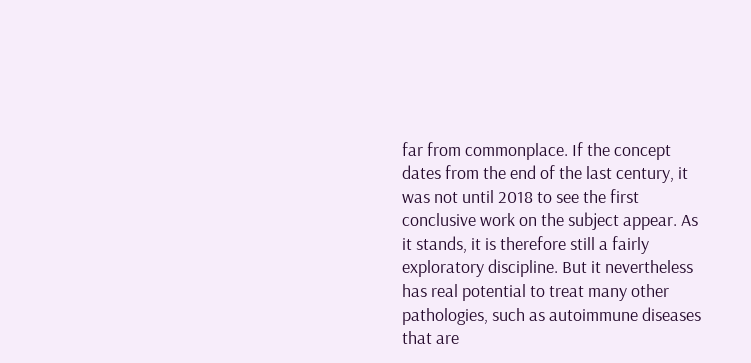far from commonplace. If the concept dates from the end of the last century, it was not until 2018 to see the first conclusive work on the subject appear. As it stands, it is therefore still a fairly exploratory discipline. But it nevertheless has real potential to treat many other pathologies, such as autoimmune diseases that are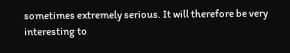sometimes extremely serious. It will therefore be very interesting to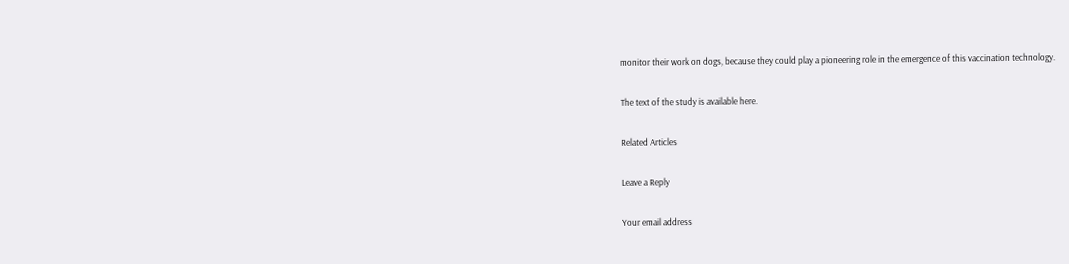monitor their work on dogs, because they could play a pioneering role in the emergence of this vaccination technology.

The text of the study is available here.

Related Articles

Leave a Reply

Your email address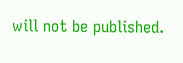will not be published.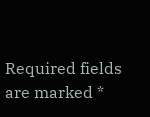Required fields are marked *